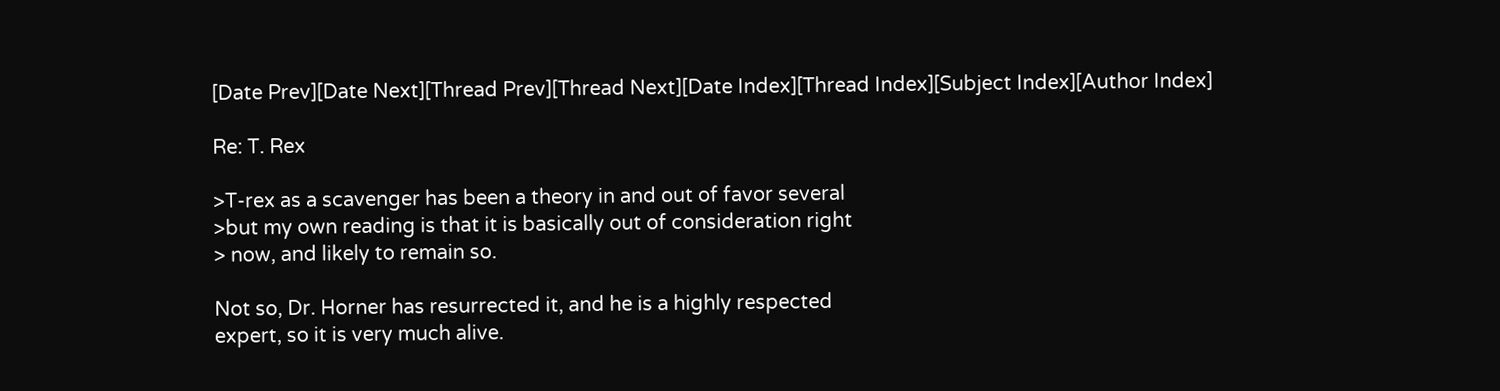[Date Prev][Date Next][Thread Prev][Thread Next][Date Index][Thread Index][Subject Index][Author Index]

Re: T. Rex

>T-rex as a scavenger has been a theory in and out of favor several
>but my own reading is that it is basically out of consideration right
> now, and likely to remain so.

Not so, Dr. Horner has resurrected it, and he is a highly respected
expert, so it is very much alive.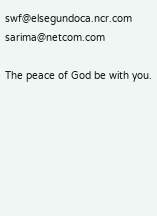swf@elsegundoca.ncr.com         sarima@netcom.com

The peace of God be with you.